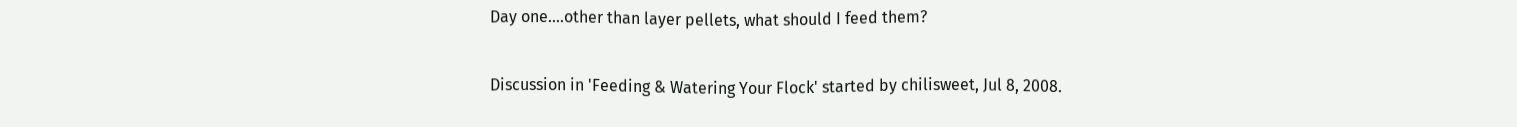Day one....other than layer pellets, what should I feed them?

Discussion in 'Feeding & Watering Your Flock' started by chilisweet, Jul 8, 2008.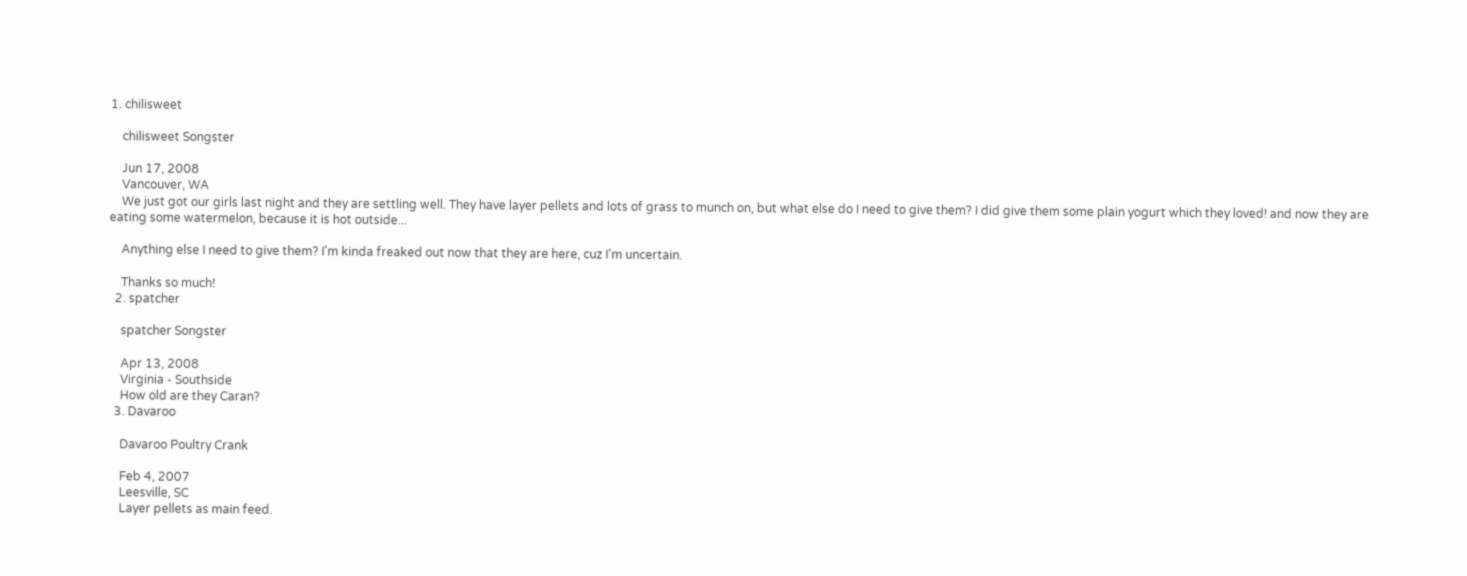1. chilisweet

    chilisweet Songster

    Jun 17, 2008
    Vancouver, WA
    We just got our girls last night and they are settling well. They have layer pellets and lots of grass to munch on, but what else do I need to give them? I did give them some plain yogurt which they loved! and now they are eating some watermelon, because it is hot outside...

    Anything else I need to give them? I'm kinda freaked out now that they are here, cuz I'm uncertain.

    Thanks so much!
  2. spatcher

    spatcher Songster

    Apr 13, 2008
    Virginia - Southside
    How old are they Caran?
  3. Davaroo

    Davaroo Poultry Crank

    Feb 4, 2007
    Leesville, SC
    Layer pellets as main feed.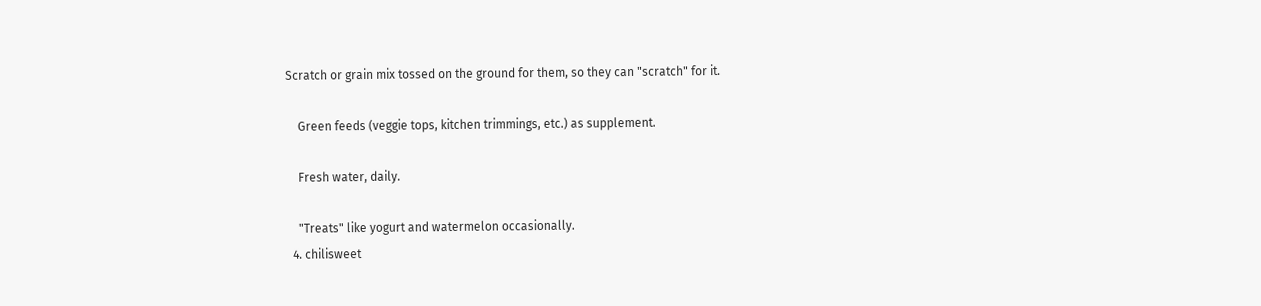Scratch or grain mix tossed on the ground for them, so they can "scratch" for it.

    Green feeds (veggie tops, kitchen trimmings, etc.) as supplement.

    Fresh water, daily.

    "Treats" like yogurt and watermelon occasionally.
  4. chilisweet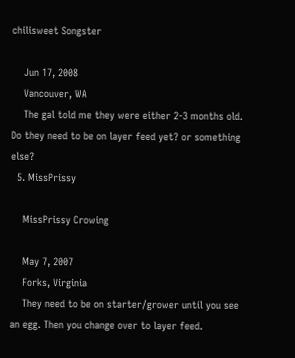chilisweet Songster

    Jun 17, 2008
    Vancouver, WA
    The gal told me they were either 2-3 months old. Do they need to be on layer feed yet? or something else?
  5. MissPrissy

    MissPrissy Crowing

    May 7, 2007
    Forks, Virginia
    They need to be on starter/grower until you see an egg. Then you change over to layer feed.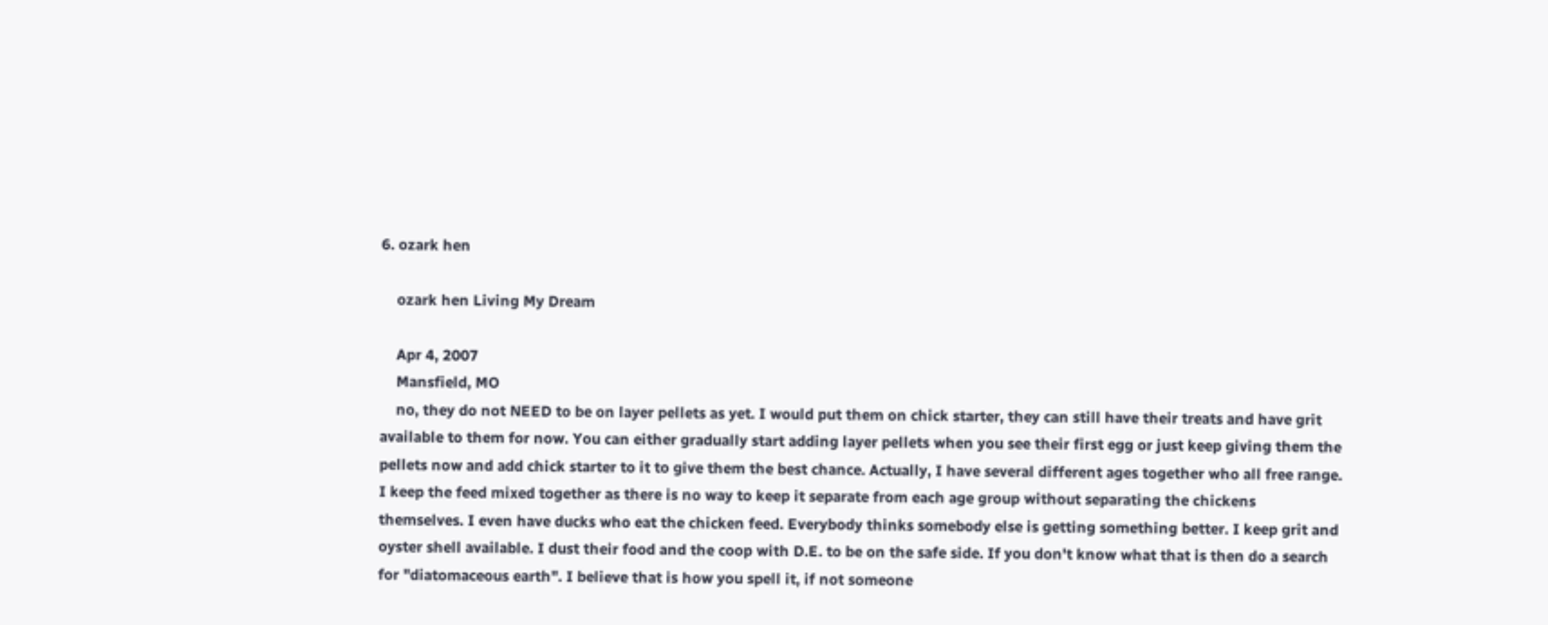6. ozark hen

    ozark hen Living My Dream

    Apr 4, 2007
    Mansfield, MO
    no, they do not NEED to be on layer pellets as yet. I would put them on chick starter, they can still have their treats and have grit available to them for now. You can either gradually start adding layer pellets when you see their first egg or just keep giving them the pellets now and add chick starter to it to give them the best chance. Actually, I have several different ages together who all free range. I keep the feed mixed together as there is no way to keep it separate from each age group without separating the chickens themselves. I even have ducks who eat the chicken feed. Everybody thinks somebody else is getting something better. I keep grit and oyster shell available. I dust their food and the coop with D.E. to be on the safe side. If you don't know what that is then do a search for "diatomaceous earth". I believe that is how you spell it, if not someone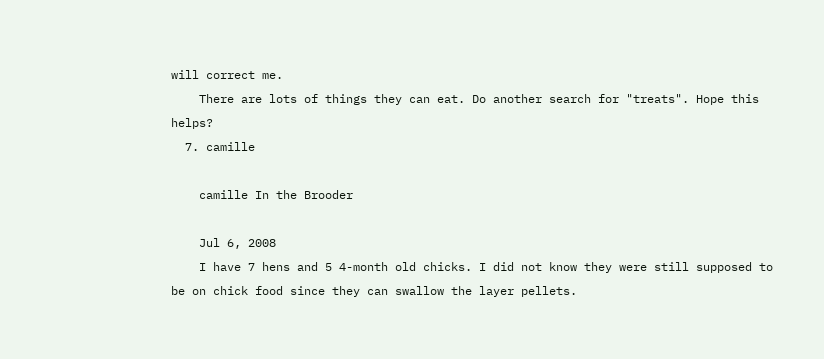will correct me.
    There are lots of things they can eat. Do another search for "treats". Hope this helps?
  7. camille

    camille In the Brooder

    Jul 6, 2008
    I have 7 hens and 5 4-month old chicks. I did not know they were still supposed to be on chick food since they can swallow the layer pellets.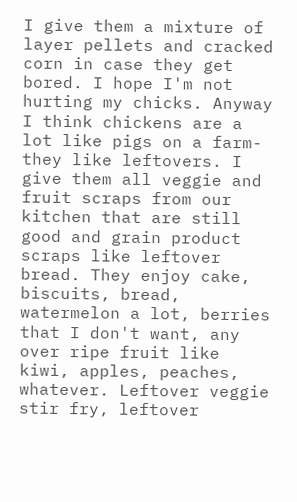I give them a mixture of layer pellets and cracked corn in case they get bored. I hope I'm not hurting my chicks. Anyway I think chickens are a lot like pigs on a farm- they like leftovers. I give them all veggie and fruit scraps from our kitchen that are still good and grain product scraps like leftover bread. They enjoy cake, biscuits, bread, watermelon a lot, berries that I don't want, any over ripe fruit like kiwi, apples, peaches, whatever. Leftover veggie stir fry, leftover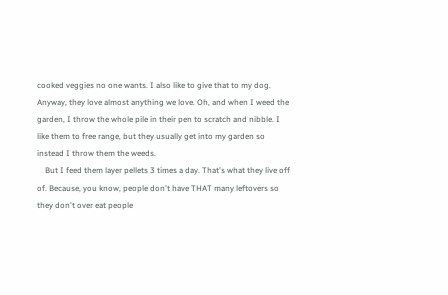cooked veggies no one wants. I also like to give that to my dog. Anyway, they love almost anything we love. Oh, and when I weed the garden, I throw the whole pile in their pen to scratch and nibble. I like them to free range, but they usually get into my garden so instead I throw them the weeds.
    But I feed them layer pellets 3 times a day. That's what they live off of. Because, you know, people don't have THAT many leftovers so they don't over eat people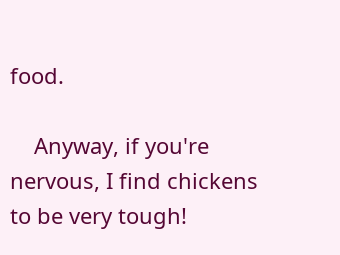food.

    Anyway, if you're nervous, I find chickens to be very tough!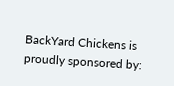BackYard Chickens is proudly sponsored by: